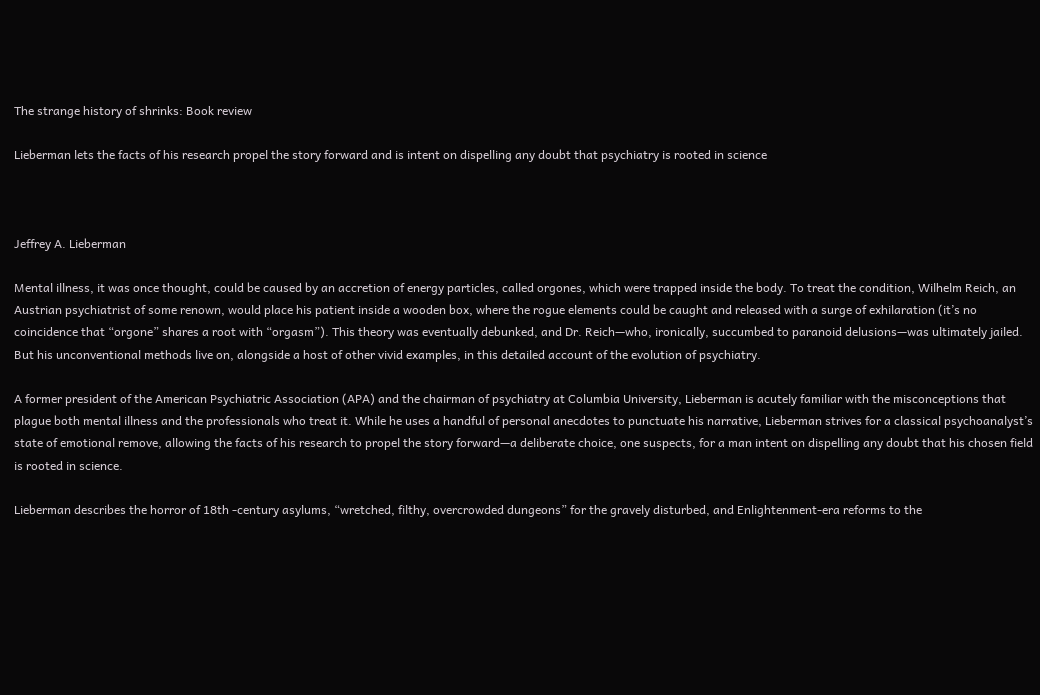The strange history of shrinks: Book review

Lieberman lets the facts of his research propel the story forward and is intent on dispelling any doubt that psychiatry is rooted in science



Jeffrey A. Lieberman

Mental illness, it was once thought, could be caused by an accretion of energy particles, called orgones, which were trapped inside the body. To treat the condition, Wilhelm Reich, an Austrian psychiatrist of some renown, would place his patient inside a wooden box, where the rogue elements could be caught and released with a surge of exhilaration (it’s no coincidence that “orgone” shares a root with “orgasm”). This theory was eventually debunked, and Dr. Reich—who, ironically, succumbed to paranoid delusions—was ultimately jailed. But his unconventional methods live on, alongside a host of other vivid examples, in this detailed account of the evolution of psychiatry.

A former president of the American Psychiatric Association (APA) and the chairman of psychiatry at Columbia University, Lieberman is acutely familiar with the misconceptions that plague both mental illness and the professionals who treat it. While he uses a handful of personal anecdotes to punctuate his narrative, Lieberman strives for a classical psychoanalyst’s state of emotional remove, allowing the facts of his research to propel the story forward—a deliberate choice, one suspects, for a man intent on dispelling any doubt that his chosen field is rooted in science.

Lieberman describes the horror of 18th -century asylums, “wretched, filthy, overcrowded dungeons” for the gravely disturbed, and Enlightenment-era reforms to the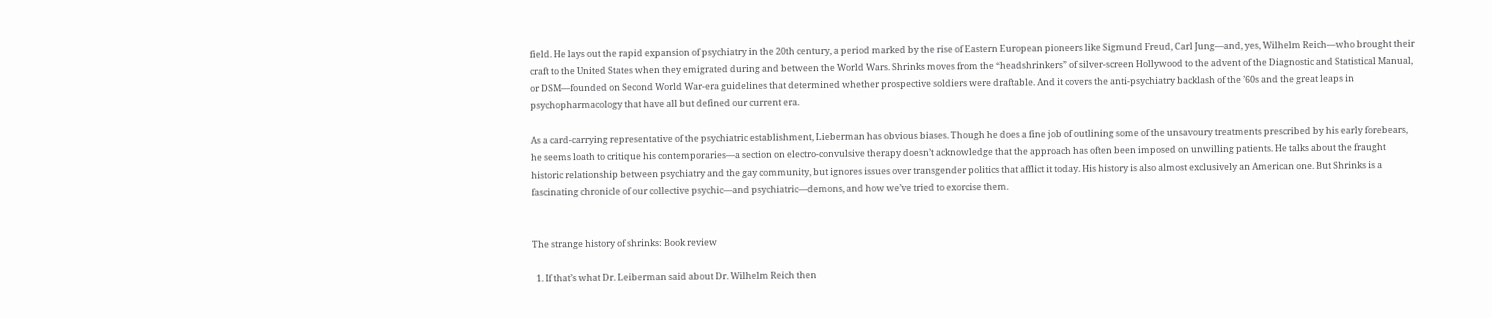field. He lays out the rapid expansion of psychiatry in the 20th century, a period marked by the rise of Eastern European pioneers like Sigmund Freud, Carl Jung—and, yes, Wilhelm Reich—who brought their craft to the United States when they emigrated during and between the World Wars. Shrinks moves from the “headshrinkers” of silver-screen Hollywood to the advent of the Diagnostic and Statistical Manual, or DSM—founded on Second World War-era guidelines that determined whether prospective soldiers were draftable. And it covers the anti-psychiatry backlash of the ’60s and the great leaps in psychopharmacology that have all but defined our current era.

As a card-carrying representative of the psychiatric establishment, Lieberman has obvious biases. Though he does a fine job of outlining some of the unsavoury treatments prescribed by his early forebears, he seems loath to critique his contemporaries—a section on electro-convulsive therapy doesn’t acknowledge that the approach has often been imposed on unwilling patients. He talks about the fraught historic relationship between psychiatry and the gay community, but ignores issues over transgender politics that afflict it today. His history is also almost exclusively an American one. But Shrinks is a fascinating chronicle of our collective psychic—and psychiatric—demons, and how we’ve tried to exorcise them.


The strange history of shrinks: Book review

  1. If that’s what Dr. Leiberman said about Dr. Wilhelm Reich then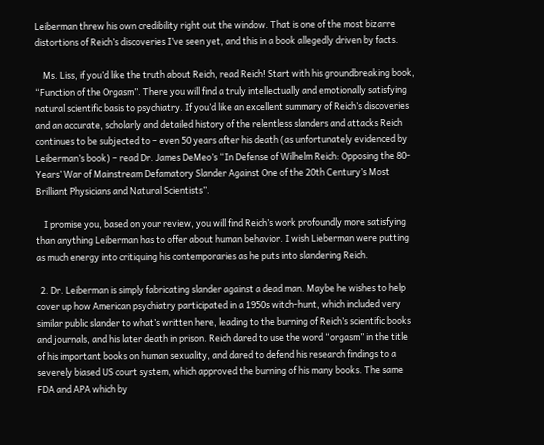Leiberman threw his own credibility right out the window. That is one of the most bizarre distortions of Reich’s discoveries I’ve seen yet, and this in a book allegedly driven by facts.

    Ms. Liss, if you’d like the truth about Reich, read Reich! Start with his groundbreaking book, “Function of the Orgasm”. There you will find a truly intellectually and emotionally satisfying natural scientific basis to psychiatry. If you’d like an excellent summary of Reich’s discoveries and an accurate, scholarly and detailed history of the relentless slanders and attacks Reich continues to be subjected to – even 50 years after his death (as unfortunately evidenced by Leiberman’s book) – read Dr. James DeMeo’s “In Defense of Wilhelm Reich: Opposing the 80-Years’ War of Mainstream Defamatory Slander Against One of the 20th Century’s Most Brilliant Physicians and Natural Scientists”.

    I promise you, based on your review, you will find Reich’s work profoundly more satisfying than anything Leiberman has to offer about human behavior. I wish Lieberman were putting as much energy into critiquing his contemporaries as he puts into slandering Reich.

  2. Dr. Leiberman is simply fabricating slander against a dead man. Maybe he wishes to help cover up how American psychiatry participated in a 1950s witch-hunt, which included very similar public slander to what’s written here, leading to the burning of Reich’s scientific books and journals, and his later death in prison. Reich dared to use the word “orgasm” in the title of his important books on human sexuality, and dared to defend his research findings to a severely biased US court system, which approved the burning of his many books. The same FDA and APA which by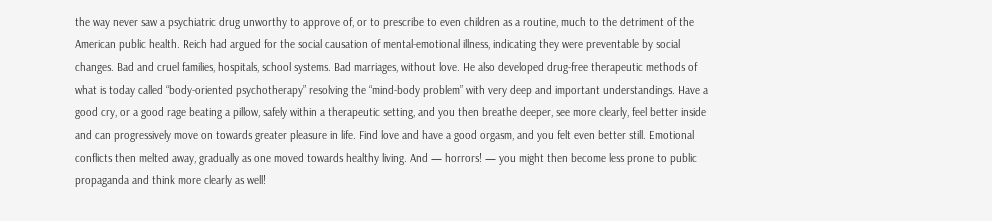the way never saw a psychiatric drug unworthy to approve of, or to prescribe to even children as a routine, much to the detriment of the American public health. Reich had argued for the social causation of mental-emotional illness, indicating they were preventable by social changes. Bad and cruel families, hospitals, school systems. Bad marriages, without love. He also developed drug-free therapeutic methods of what is today called “body-oriented psychotherapy” resolving the “mind-body problem” with very deep and important understandings. Have a good cry, or a good rage beating a pillow, safely within a therapeutic setting, and you then breathe deeper, see more clearly, feel better inside and can progressively move on towards greater pleasure in life. Find love and have a good orgasm, and you felt even better still. Emotional conflicts then melted away, gradually as one moved towards healthy living. And — horrors! — you might then become less prone to public propaganda and think more clearly as well!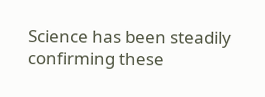Science has been steadily confirming these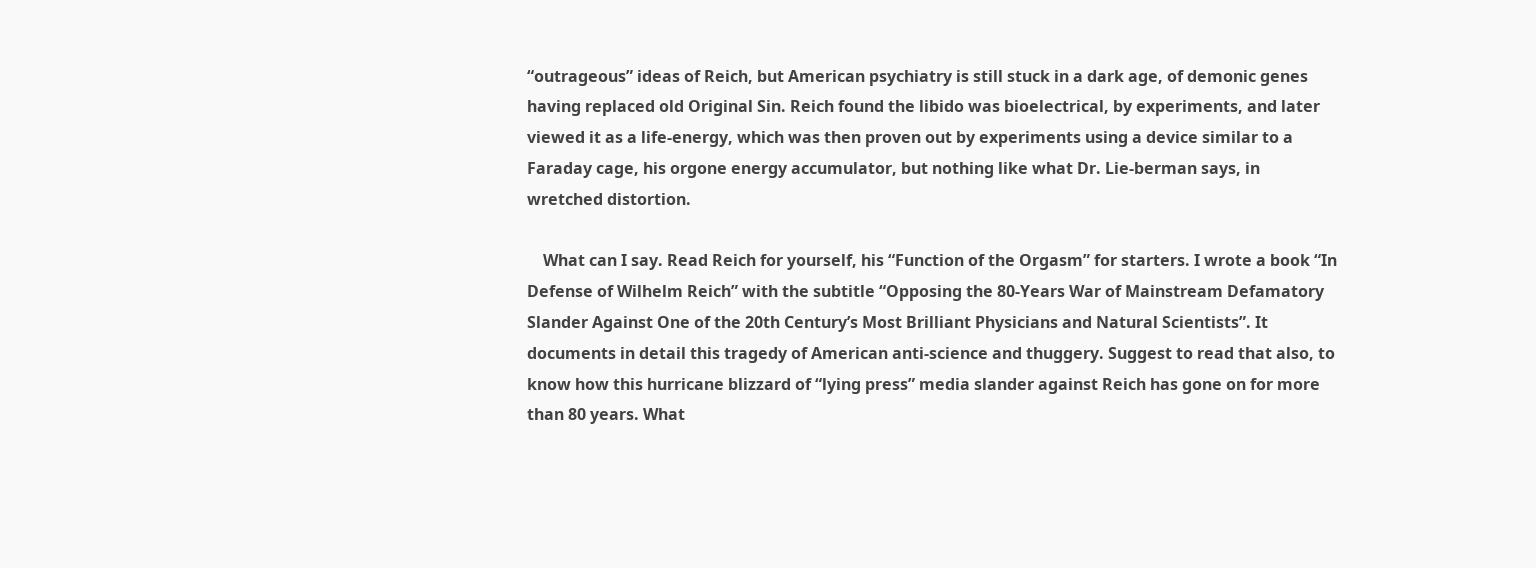“outrageous” ideas of Reich, but American psychiatry is still stuck in a dark age, of demonic genes having replaced old Original Sin. Reich found the libido was bioelectrical, by experiments, and later viewed it as a life-energy, which was then proven out by experiments using a device similar to a Faraday cage, his orgone energy accumulator, but nothing like what Dr. Lie-berman says, in wretched distortion.

    What can I say. Read Reich for yourself, his “Function of the Orgasm” for starters. I wrote a book “In Defense of Wilhelm Reich” with the subtitle “Opposing the 80-Years War of Mainstream Defamatory Slander Against One of the 20th Century’s Most Brilliant Physicians and Natural Scientists”. It documents in detail this tragedy of American anti-science and thuggery. Suggest to read that also, to know how this hurricane blizzard of “lying press” media slander against Reich has gone on for more than 80 years. What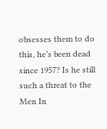obsesses them to do this, he’s been dead since 1957? Is he still such a threat to the Men In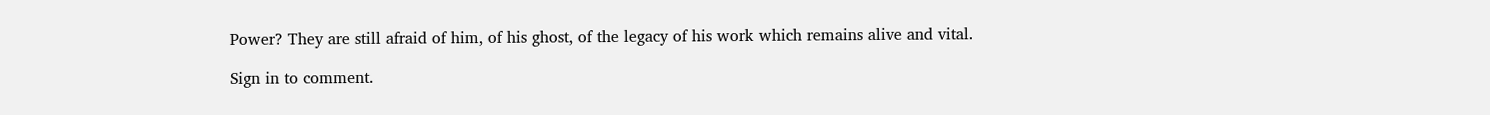Power? They are still afraid of him, of his ghost, of the legacy of his work which remains alive and vital.

Sign in to comment.